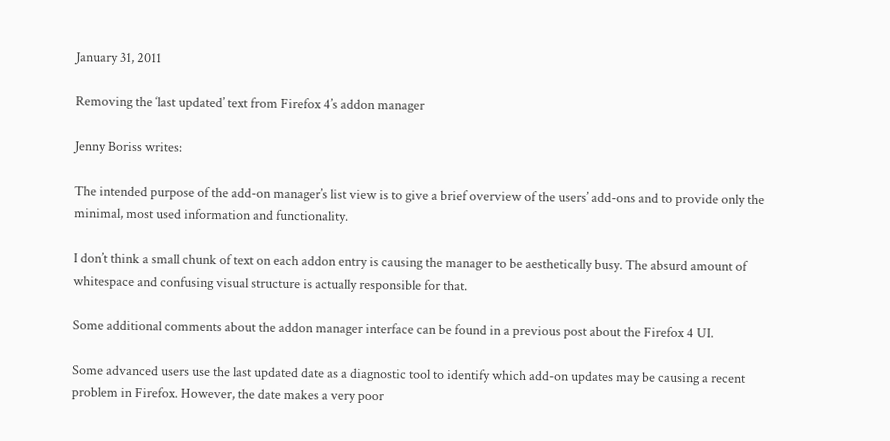January 31, 2011

Removing the ‘last updated’ text from Firefox 4’s addon manager

Jenny Boriss writes:

The intended purpose of the add-on manager’s list view is to give a brief overview of the users’ add-ons and to provide only the minimal, most used information and functionality.

I don’t think a small chunk of text on each addon entry is causing the manager to be aesthetically busy. The absurd amount of whitespace and confusing visual structure is actually responsible for that.

Some additional comments about the addon manager interface can be found in a previous post about the Firefox 4 UI.

Some advanced users use the last updated date as a diagnostic tool to identify which add-on updates may be causing a recent problem in Firefox. However, the date makes a very poor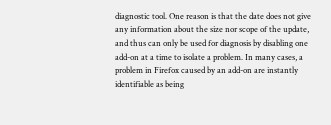diagnostic tool. One reason is that the date does not give any information about the size nor scope of the update, and thus can only be used for diagnosis by disabling one add-on at a time to isolate a problem. In many cases, a problem in Firefox caused by an add-on are instantly identifiable as being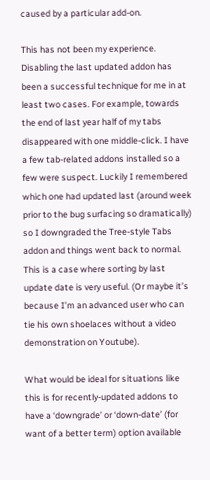caused by a particular add-on.

This has not been my experience. Disabling the last updated addon has been a successful technique for me in at least two cases. For example, towards the end of last year half of my tabs disappeared with one middle-click. I have a few tab-related addons installed so a few were suspect. Luckily I remembered which one had updated last (around week prior to the bug surfacing so dramatically) so I downgraded the Tree-style Tabs addon and things went back to normal. This is a case where sorting by last update date is very useful. (Or maybe it’s because I’m an advanced user who can tie his own shoelaces without a video demonstration on Youtube).

What would be ideal for situations like this is for recently-updated addons to have a ‘downgrade’ or ‘down-date’ (for want of a better term) option available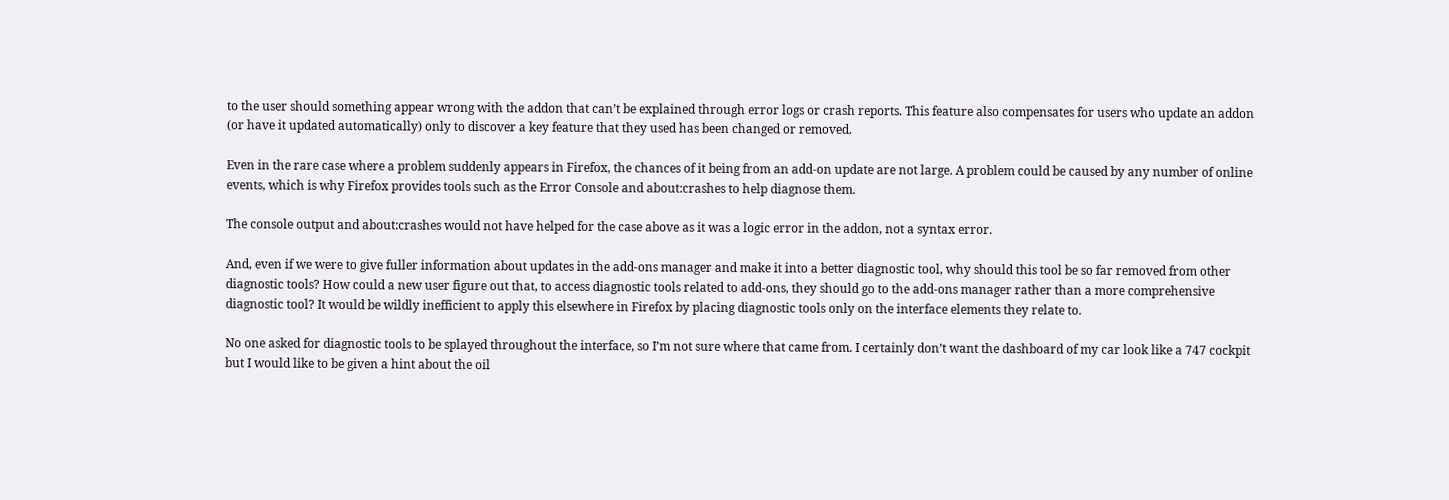to the user should something appear wrong with the addon that can’t be explained through error logs or crash reports. This feature also compensates for users who update an addon (or have it updated automatically) only to discover a key feature that they used has been changed or removed.

Even in the rare case where a problem suddenly appears in Firefox, the chances of it being from an add-on update are not large. A problem could be caused by any number of online events, which is why Firefox provides tools such as the Error Console and about:crashes to help diagnose them.

The console output and about:crashes would not have helped for the case above as it was a logic error in the addon, not a syntax error.

And, even if we were to give fuller information about updates in the add-ons manager and make it into a better diagnostic tool, why should this tool be so far removed from other diagnostic tools? How could a new user figure out that, to access diagnostic tools related to add-ons, they should go to the add-ons manager rather than a more comprehensive diagnostic tool? It would be wildly inefficient to apply this elsewhere in Firefox by placing diagnostic tools only on the interface elements they relate to.

No one asked for diagnostic tools to be splayed throughout the interface, so I’m not sure where that came from. I certainly don’t want the dashboard of my car look like a 747 cockpit but I would like to be given a hint about the oil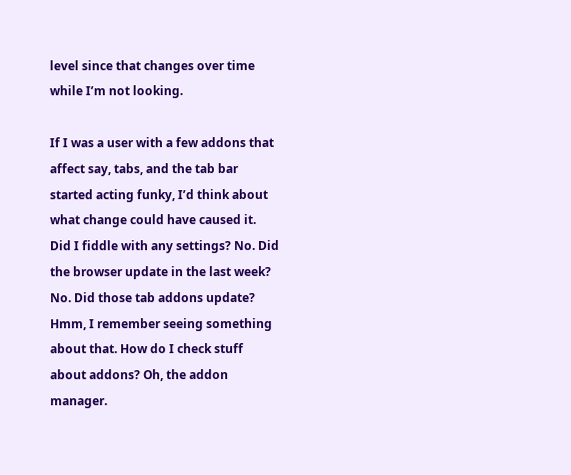level since that changes over time while I’m not looking.

If I was a user with a few addons that affect say, tabs, and the tab bar started acting funky, I’d think about what change could have caused it. Did I fiddle with any settings? No. Did the browser update in the last week? No. Did those tab addons update? Hmm, I remember seeing something about that. How do I check stuff about addons? Oh, the addon manager.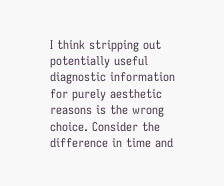I think stripping out potentially useful diagnostic information for purely aesthetic reasons is the wrong choice. Consider the difference in time and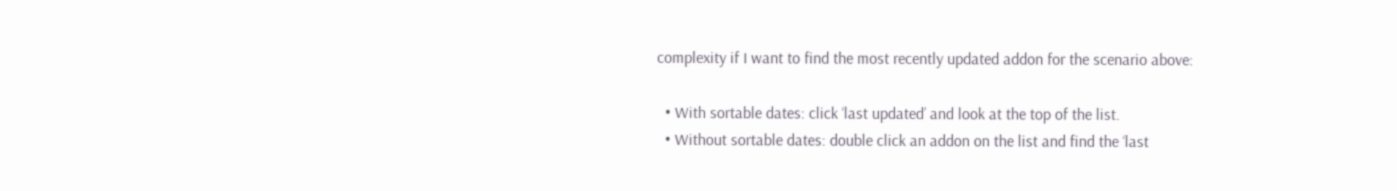complexity if I want to find the most recently updated addon for the scenario above:

  • With sortable dates: click ‘last updated’ and look at the top of the list.
  • Without sortable dates: double click an addon on the list and find the ‘last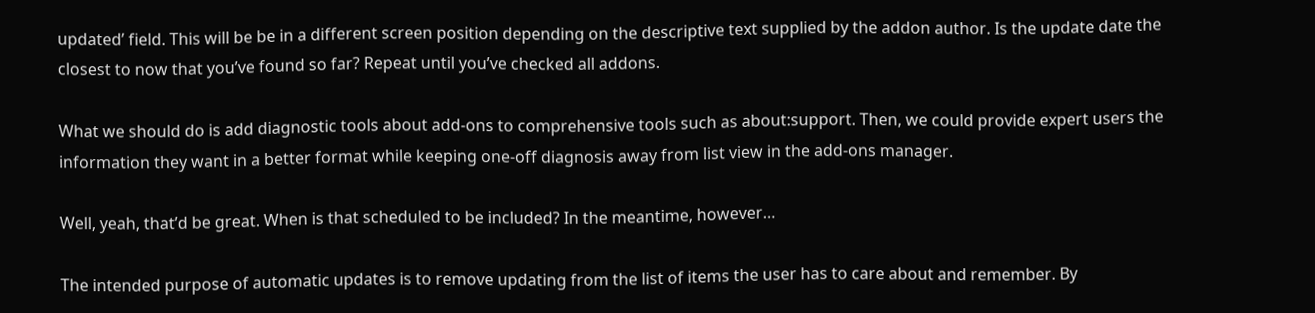updated’ field. This will be be in a different screen position depending on the descriptive text supplied by the addon author. Is the update date the closest to now that you’ve found so far? Repeat until you’ve checked all addons.

What we should do is add diagnostic tools about add-ons to comprehensive tools such as about:support. Then, we could provide expert users the information they want in a better format while keeping one-off diagnosis away from list view in the add-ons manager.

Well, yeah, that’d be great. When is that scheduled to be included? In the meantime, however…

The intended purpose of automatic updates is to remove updating from the list of items the user has to care about and remember. By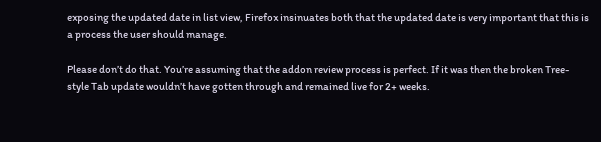exposing the updated date in list view, Firefox insinuates both that the updated date is very important that this is a process the user should manage.

Please don’t do that. You’re assuming that the addon review process is perfect. If it was then the broken Tree-style Tab update wouldn’t have gotten through and remained live for 2+ weeks.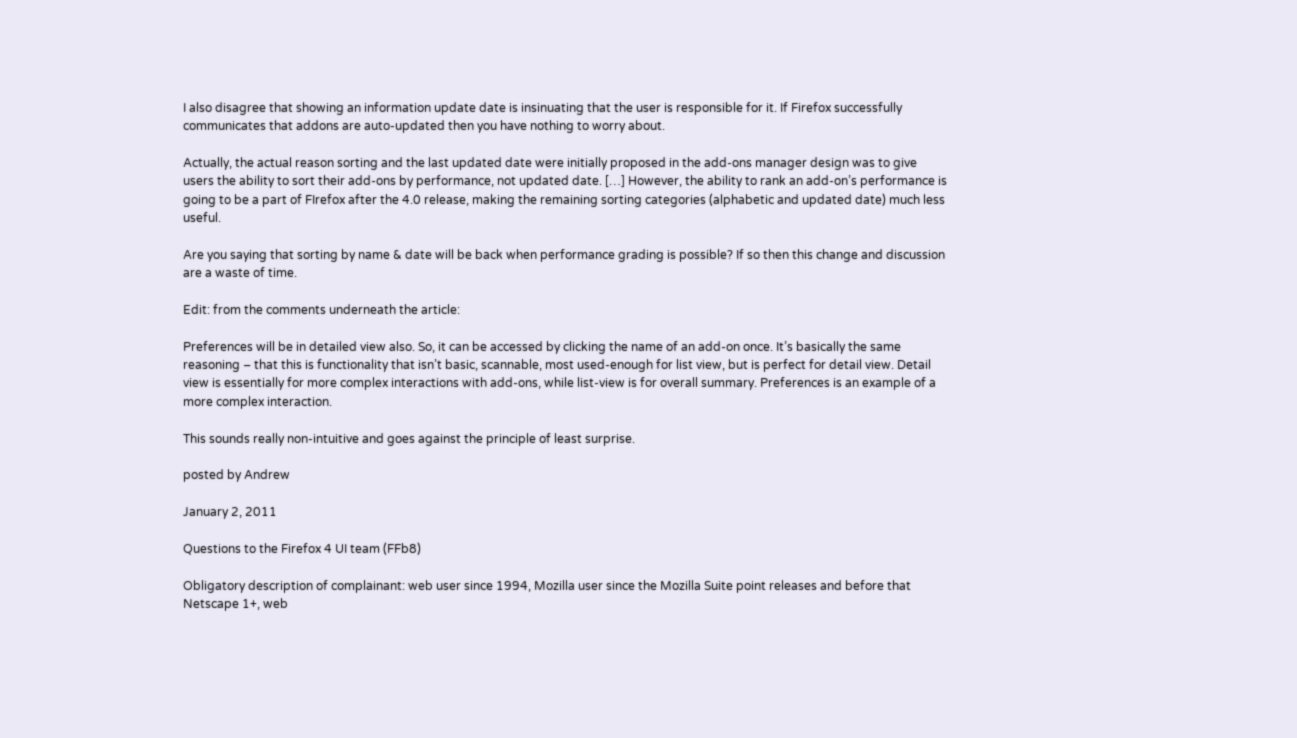I also disagree that showing an information update date is insinuating that the user is responsible for it. If Firefox successfully communicates that addons are auto-updated then you have nothing to worry about.

Actually, the actual reason sorting and the last updated date were initially proposed in the add-ons manager design was to give users the ability to sort their add-ons by performance, not updated date. […] However, the ability to rank an add-on’s performance is going to be a part of FIrefox after the 4.0 release, making the remaining sorting categories (alphabetic and updated date) much less useful.

Are you saying that sorting by name & date will be back when performance grading is possible? If so then this change and discussion are a waste of time.

Edit: from the comments underneath the article:

Preferences will be in detailed view also. So, it can be accessed by clicking the name of an add-on once. It’s basically the same reasoning – that this is functionality that isn’t basic, scannable, most used-enough for list view, but is perfect for detail view. Detail view is essentially for more complex interactions with add-ons, while list-view is for overall summary. Preferences is an example of a more complex interaction.

This sounds really non-intuitive and goes against the principle of least surprise.

posted by Andrew

January 2, 2011

Questions to the Firefox 4 UI team (FFb8)

Obligatory description of complainant: web user since 1994, Mozilla user since the Mozilla Suite point releases and before that Netscape 1+, web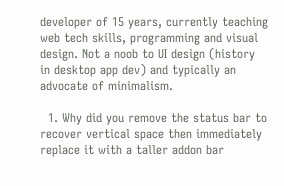developer of 15 years, currently teaching web tech skills, programming and visual design. Not a noob to UI design (history in desktop app dev) and typically an advocate of minimalism.

  1. Why did you remove the status bar to recover vertical space then immediately replace it with a taller addon bar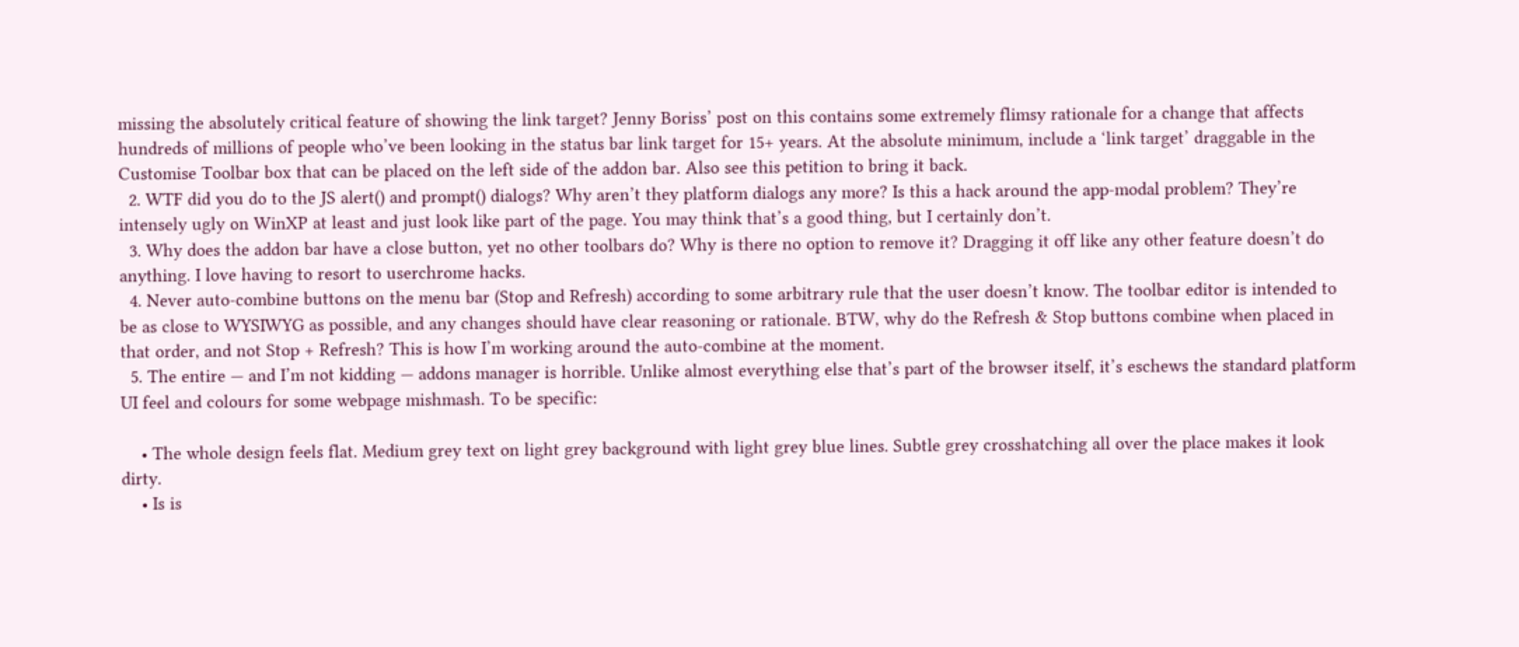missing the absolutely critical feature of showing the link target? Jenny Boriss’ post on this contains some extremely flimsy rationale for a change that affects hundreds of millions of people who’ve been looking in the status bar link target for 15+ years. At the absolute minimum, include a ‘link target’ draggable in the Customise Toolbar box that can be placed on the left side of the addon bar. Also see this petition to bring it back.
  2. WTF did you do to the JS alert() and prompt() dialogs? Why aren’t they platform dialogs any more? Is this a hack around the app-modal problem? They’re intensely ugly on WinXP at least and just look like part of the page. You may think that’s a good thing, but I certainly don’t.
  3. Why does the addon bar have a close button, yet no other toolbars do? Why is there no option to remove it? Dragging it off like any other feature doesn’t do anything. I love having to resort to userchrome hacks.
  4. Never auto-combine buttons on the menu bar (Stop and Refresh) according to some arbitrary rule that the user doesn’t know. The toolbar editor is intended to be as close to WYSIWYG as possible, and any changes should have clear reasoning or rationale. BTW, why do the Refresh & Stop buttons combine when placed in that order, and not Stop + Refresh? This is how I’m working around the auto-combine at the moment.
  5. The entire — and I’m not kidding — addons manager is horrible. Unlike almost everything else that’s part of the browser itself, it’s eschews the standard platform UI feel and colours for some webpage mishmash. To be specific:

    • The whole design feels flat. Medium grey text on light grey background with light grey blue lines. Subtle grey crosshatching all over the place makes it look dirty.
    • Is is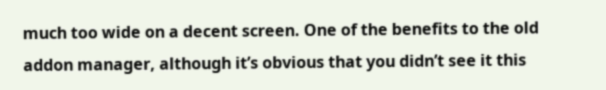much too wide on a decent screen. One of the benefits to the old addon manager, although it’s obvious that you didn’t see it this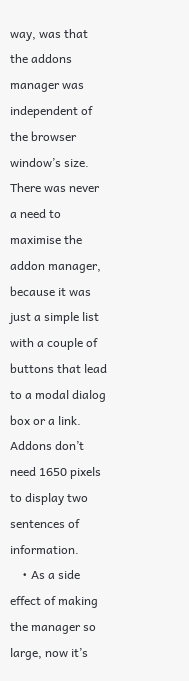way, was that the addons manager was independent of the browser window’s size. There was never a need to maximise the addon manager, because it was just a simple list with a couple of buttons that lead to a modal dialog box or a link. Addons don’t need 1650 pixels to display two sentences of information.
    • As a side effect of making the manager so large, now it’s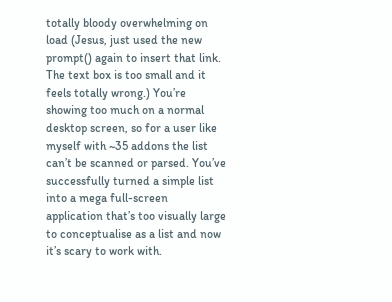totally bloody overwhelming on load (Jesus, just used the new prompt() again to insert that link. The text box is too small and it feels totally wrong.) You’re showing too much on a normal desktop screen, so for a user like myself with ~35 addons the list can’t be scanned or parsed. You’ve successfully turned a simple list into a mega full-screen application that’s too visually large to conceptualise as a list and now it’s scary to work with.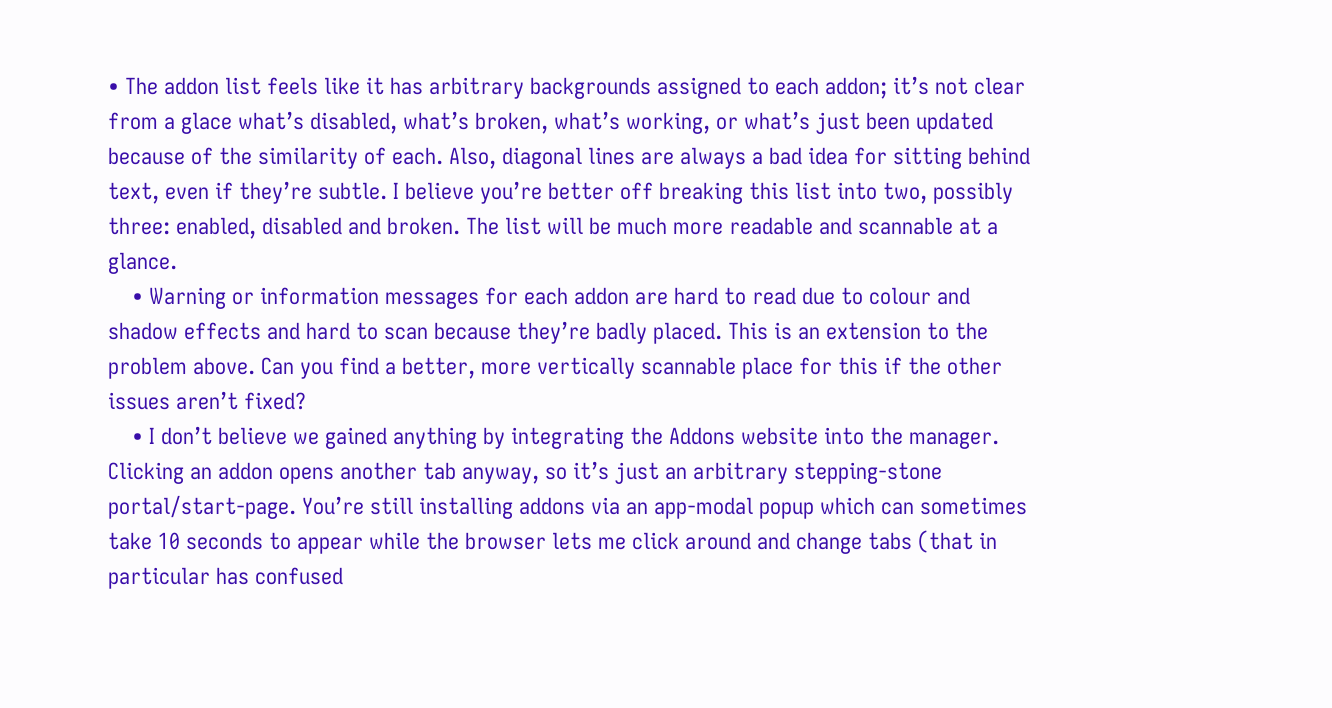• The addon list feels like it has arbitrary backgrounds assigned to each addon; it’s not clear from a glace what’s disabled, what’s broken, what’s working, or what’s just been updated because of the similarity of each. Also, diagonal lines are always a bad idea for sitting behind text, even if they’re subtle. I believe you’re better off breaking this list into two, possibly three: enabled, disabled and broken. The list will be much more readable and scannable at a glance.
    • Warning or information messages for each addon are hard to read due to colour and shadow effects and hard to scan because they’re badly placed. This is an extension to the problem above. Can you find a better, more vertically scannable place for this if the other issues aren’t fixed?
    • I don’t believe we gained anything by integrating the Addons website into the manager. Clicking an addon opens another tab anyway, so it’s just an arbitrary stepping-stone portal/start-page. You’re still installing addons via an app-modal popup which can sometimes take 10 seconds to appear while the browser lets me click around and change tabs (that in particular has confused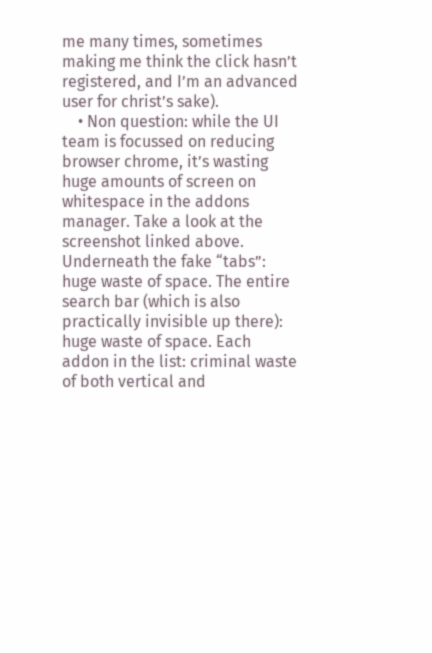me many times, sometimes making me think the click hasn’t registered, and I’m an advanced user for christ’s sake).
    • Non question: while the UI team is focussed on reducing browser chrome, it’s wasting huge amounts of screen on whitespace in the addons manager. Take a look at the screenshot linked above. Underneath the fake “tabs”: huge waste of space. The entire search bar (which is also practically invisible up there): huge waste of space. Each addon in the list: criminal waste of both vertical and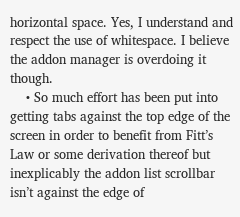horizontal space. Yes, I understand and respect the use of whitespace. I believe the addon manager is overdoing it though.
    • So much effort has been put into getting tabs against the top edge of the screen in order to benefit from Fitt’s Law or some derivation thereof but inexplicably the addon list scrollbar isn’t against the edge of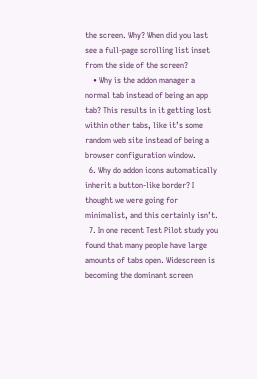the screen. Why? When did you last see a full-page scrolling list inset from the side of the screen?
    • Why is the addon manager a normal tab instead of being an app tab? This results in it getting lost within other tabs, like it’s some random web site instead of being a browser configuration window.
  6. Why do addon icons automatically inherit a button-like border? I thought we were going for minimalist, and this certainly isn’t.
  7. In one recent Test Pilot study you found that many people have large amounts of tabs open. Widescreen is becoming the dominant screen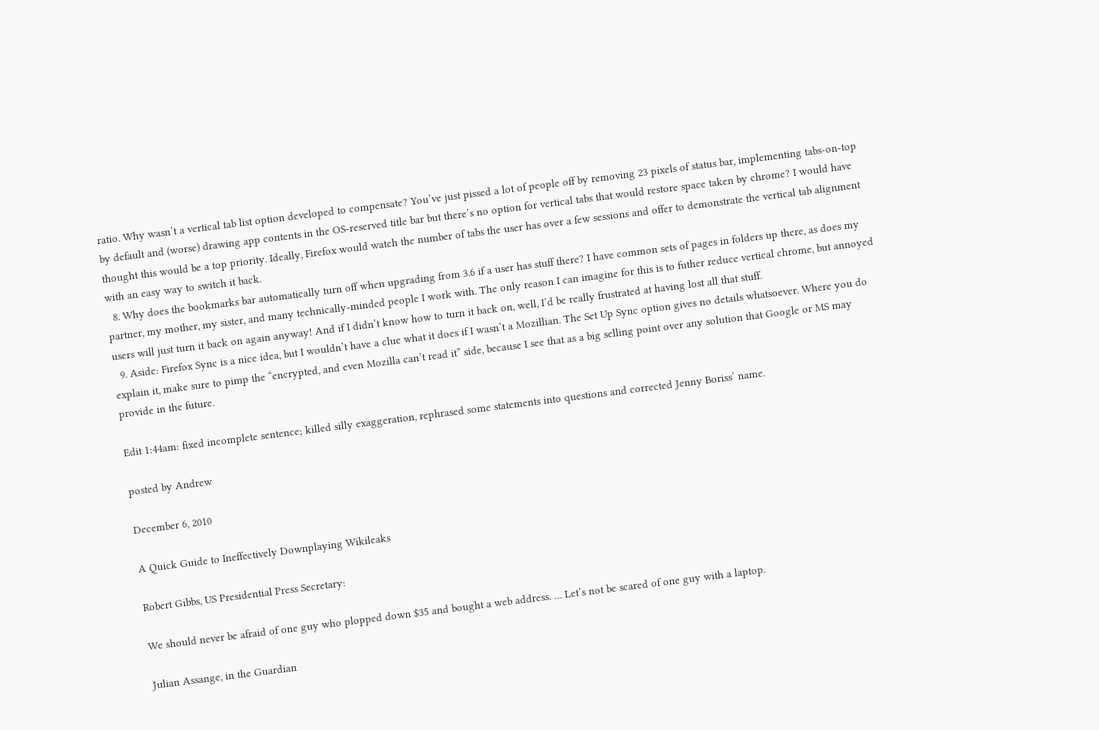ratio. Why wasn’t a vertical tab list option developed to compensate? You’ve just pissed a lot of people off by removing 23 pixels of status bar, implementing tabs-on-top by default and (worse) drawing app contents in the OS-reserved title bar but there’s no option for vertical tabs that would restore space taken by chrome? I would have thought this would be a top priority. Ideally, Firefox would watch the number of tabs the user has over a few sessions and offer to demonstrate the vertical tab alignment with an easy way to switch it back.
  8. Why does the bookmarks bar automatically turn off when upgrading from 3.6 if a user has stuff there? I have common sets of pages in folders up there, as does my partner, my mother, my sister, and many technically-minded people I work with. The only reason I can imagine for this is to futher reduce vertical chrome, but annoyed users will just turn it back on again anyway! And if I didn’t know how to turn it back on, well, I’d be really frustrated at having lost all that stuff.
  9. Aside: Firefox Sync is a nice idea, but I wouldn’t have a clue what it does if I wasn’t a Mozillian. The Set Up Sync option gives no details whatsoever. Where you do explain it, make sure to pimp the “encrypted, and even Mozilla can’t read it” side, because I see that as a big selling point over any solution that Google or MS may provide in the future.

Edit 1:44am: fixed incomplete sentence; killed silly exaggeration, rephrased some statements into questions and corrected Jenny Boriss’ name.

posted by Andrew

December 6, 2010

A Quick Guide to Ineffectively Downplaying Wikileaks

Robert Gibbs, US Presidential Press Secretary:

We should never be afraid of one guy who plopped down $35 and bought a web address. … Let’s not be scared of one guy with a laptop.

Julian Assange, in the Guardian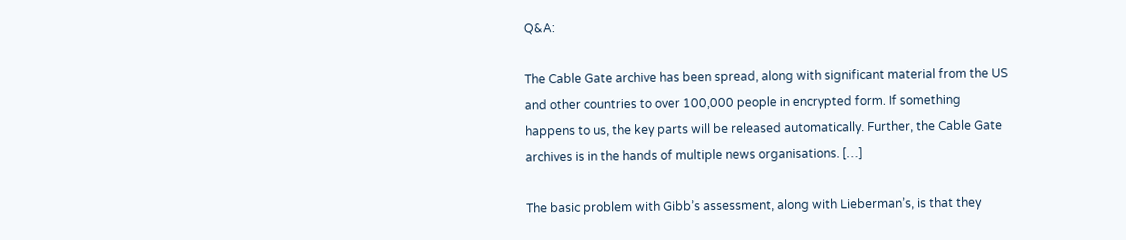Q&A:

The Cable Gate archive has been spread, along with significant material from the US and other countries to over 100,000 people in encrypted form. If something happens to us, the key parts will be released automatically. Further, the Cable Gate archives is in the hands of multiple news organisations. […]

The basic problem with Gibb’s assessment, along with Lieberman’s, is that they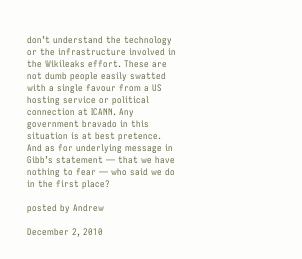don’t understand the technology or the infrastructure involved in the Wikileaks effort. These are not dumb people easily swatted with a single favour from a US hosting service or political connection at ICANN. Any government bravado in this situation is at best pretence. And as for underlying message in Gibb’s statement — that we have nothing to fear — who said we do in the first place?

posted by Andrew

December 2, 2010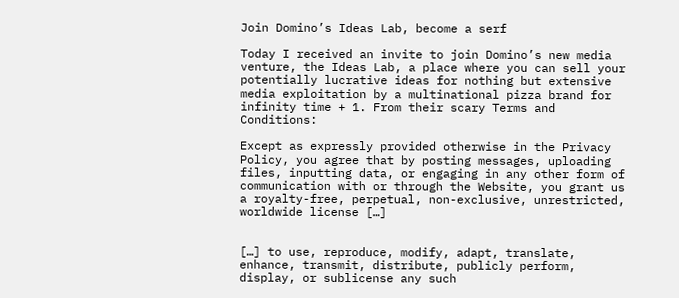Join Domino’s Ideas Lab, become a serf

Today I received an invite to join Domino’s new media venture, the Ideas Lab, a place where you can sell your potentially lucrative ideas for nothing but extensive media exploitation by a multinational pizza brand for infinity time + 1. From their scary Terms and Conditions:

Except as expressly provided otherwise in the Privacy Policy, you agree that by posting messages, uploading files, inputting data, or engaging in any other form of communication with or through the Website, you grant us a royalty-free, perpetual, non-exclusive, unrestricted, worldwide license […]


[…] to use, reproduce, modify, adapt, translate, enhance, transmit, distribute, publicly perform, display, or sublicense any such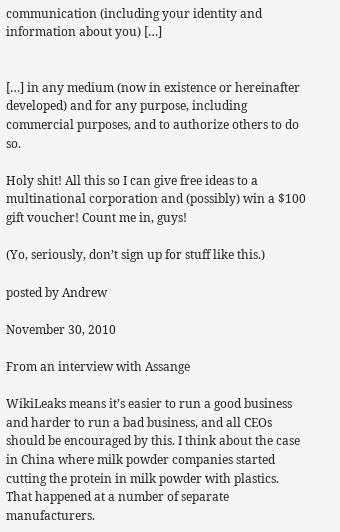communication (including your identity and information about you) […]


[…] in any medium (now in existence or hereinafter developed) and for any purpose, including commercial purposes, and to authorize others to do so.

Holy shit! All this so I can give free ideas to a multinational corporation and (possibly) win a $100 gift voucher! Count me in, guys!

(Yo, seriously, don’t sign up for stuff like this.)

posted by Andrew

November 30, 2010

From an interview with Assange

WikiLeaks means it’s easier to run a good business and harder to run a bad business, and all CEOs should be encouraged by this. I think about the case in China where milk powder companies started cutting the protein in milk powder with plastics. That happened at a number of separate manufacturers.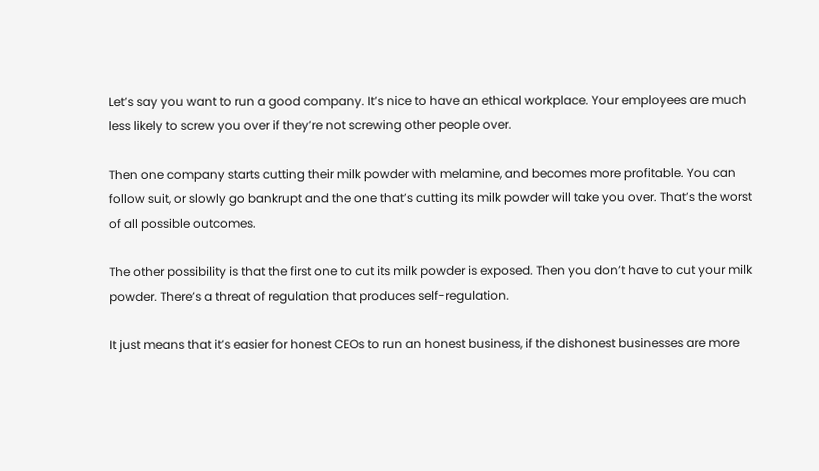Let’s say you want to run a good company. It’s nice to have an ethical workplace. Your employees are much less likely to screw you over if they’re not screwing other people over.

Then one company starts cutting their milk powder with melamine, and becomes more profitable. You can follow suit, or slowly go bankrupt and the one that’s cutting its milk powder will take you over. That’s the worst of all possible outcomes.

The other possibility is that the first one to cut its milk powder is exposed. Then you don’t have to cut your milk powder. There’s a threat of regulation that produces self-regulation.

It just means that it’s easier for honest CEOs to run an honest business, if the dishonest businesses are more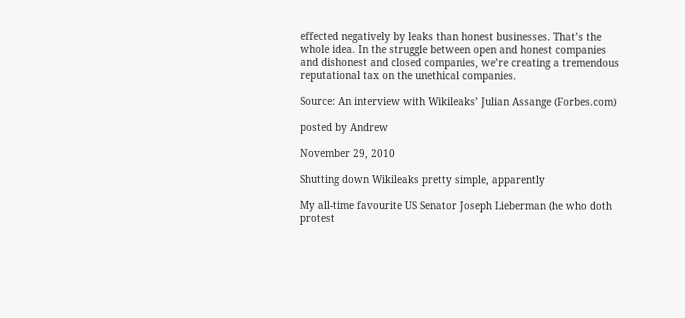effected negatively by leaks than honest businesses. That’s the whole idea. In the struggle between open and honest companies and dishonest and closed companies, we’re creating a tremendous reputational tax on the unethical companies.

Source: An interview with Wikileaks’ Julian Assange (Forbes.com)

posted by Andrew

November 29, 2010

Shutting down Wikileaks pretty simple, apparently

My all-time favourite US Senator Joseph Lieberman (he who doth protest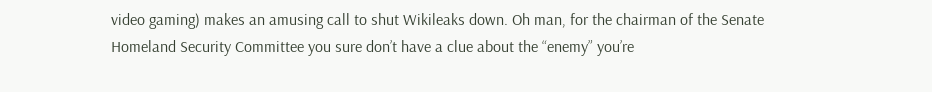video gaming) makes an amusing call to shut Wikileaks down. Oh man, for the chairman of the Senate Homeland Security Committee you sure don’t have a clue about the “enemy” you’re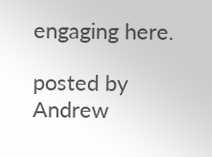engaging here.

posted by Andrew